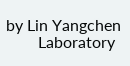by Lin Yangchen
        Laboratory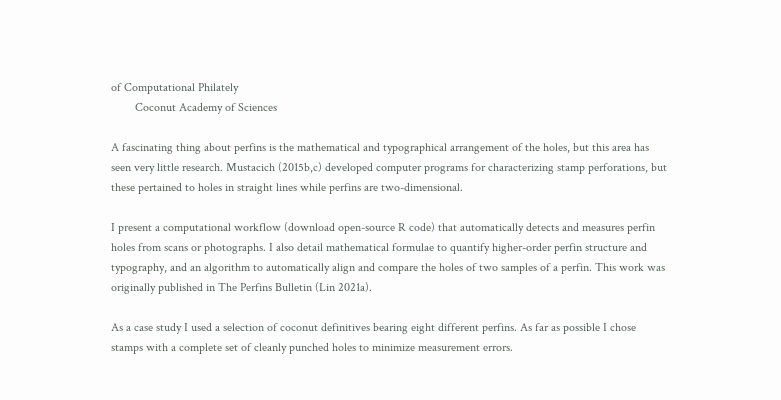of Computational Philately
        Coconut Academy of Sciences

A fascinating thing about perfins is the mathematical and typographical arrangement of the holes, but this area has seen very little research. Mustacich (2015b,c) developed computer programs for characterizing stamp perforations, but these pertained to holes in straight lines while perfins are two-dimensional.

I present a computational workflow (download open-source R code) that automatically detects and measures perfin holes from scans or photographs. I also detail mathematical formulae to quantify higher-order perfin structure and typography, and an algorithm to automatically align and compare the holes of two samples of a perfin. This work was originally published in The Perfins Bulletin (Lin 2021a).

As a case study I used a selection of coconut definitives bearing eight different perfins. As far as possible I chose stamps with a complete set of cleanly punched holes to minimize measurement errors.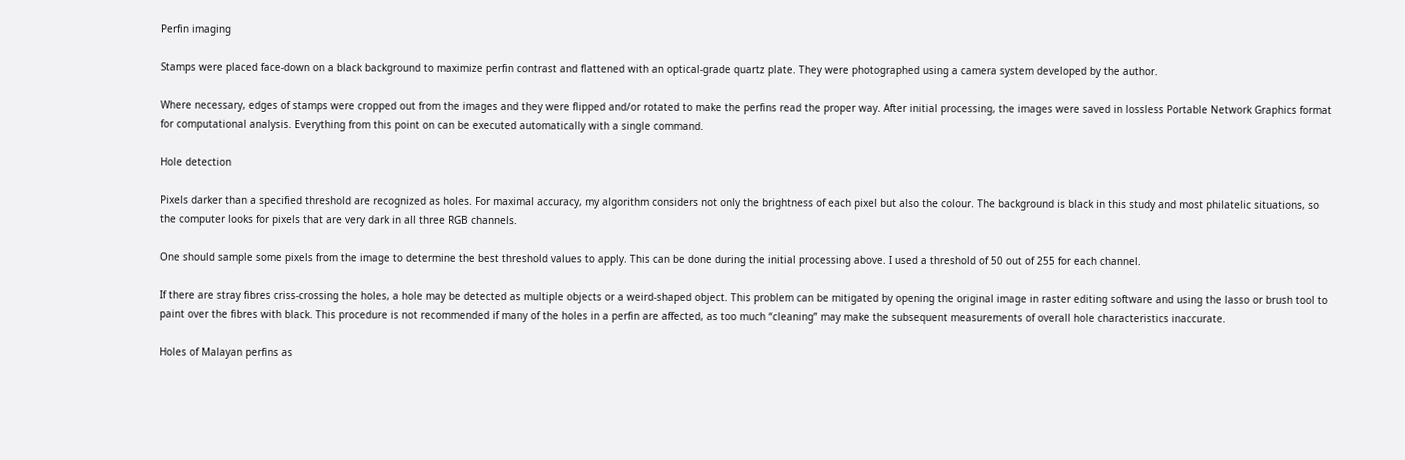Perfin imaging

Stamps were placed face-down on a black background to maximize perfin contrast and flattened with an optical-grade quartz plate. They were photographed using a camera system developed by the author.

Where necessary, edges of stamps were cropped out from the images and they were flipped and/or rotated to make the perfins read the proper way. After initial processing, the images were saved in lossless Portable Network Graphics format for computational analysis. Everything from this point on can be executed automatically with a single command.

Hole detection

Pixels darker than a specified threshold are recognized as holes. For maximal accuracy, my algorithm considers not only the brightness of each pixel but also the colour. The background is black in this study and most philatelic situations, so the computer looks for pixels that are very dark in all three RGB channels.

One should sample some pixels from the image to determine the best threshold values to apply. This can be done during the initial processing above. I used a threshold of 50 out of 255 for each channel.

If there are stray fibres criss-crossing the holes, a hole may be detected as multiple objects or a weird-shaped object. This problem can be mitigated by opening the original image in raster editing software and using the lasso or brush tool to paint over the fibres with black. This procedure is not recommended if many of the holes in a perfin are affected, as too much “cleaning” may make the subsequent measurements of overall hole characteristics inaccurate.

Holes of Malayan perfins as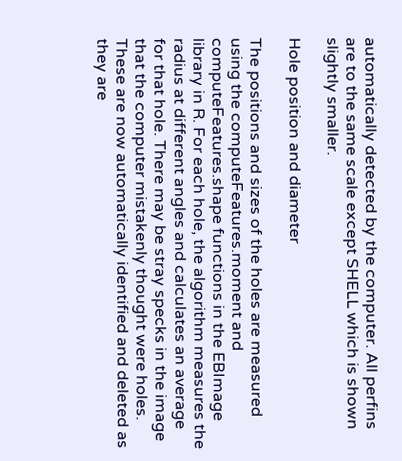automatically detected by the computer. All perfins are to the same scale except SHELL which is shown slightly smaller.

Hole position and diameter

The positions and sizes of the holes are measured using the computeFeatures.moment and computeFeatures.shape functions in the EBImage library in R. For each hole, the algorithm measures the radius at different angles and calculates an average for that hole. There may be stray specks in the image that the computer mistakenly thought were holes. These are now automatically identified and deleted as they are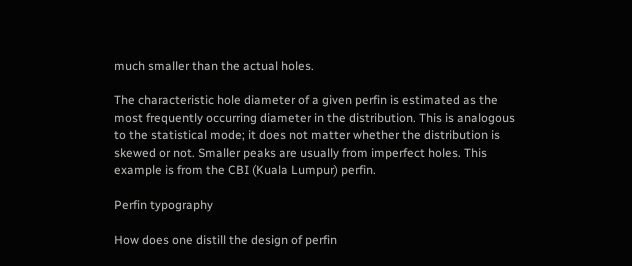much smaller than the actual holes.

The characteristic hole diameter of a given perfin is estimated as the most frequently occurring diameter in the distribution. This is analogous to the statistical mode; it does not matter whether the distribution is skewed or not. Smaller peaks are usually from imperfect holes. This example is from the CBI (Kuala Lumpur) perfin.

Perfin typography

How does one distill the design of perfin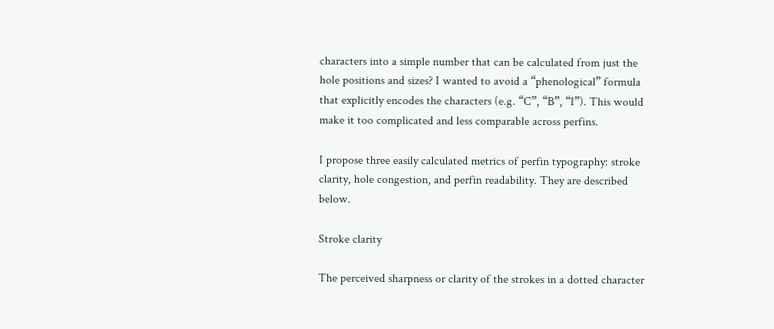characters into a simple number that can be calculated from just the hole positions and sizes? I wanted to avoid a “phenological” formula that explicitly encodes the characters (e.g. “C”, “B”, “I”). This would make it too complicated and less comparable across perfins.

I propose three easily calculated metrics of perfin typography: stroke clarity, hole congestion, and perfin readability. They are described below.

Stroke clarity

The perceived sharpness or clarity of the strokes in a dotted character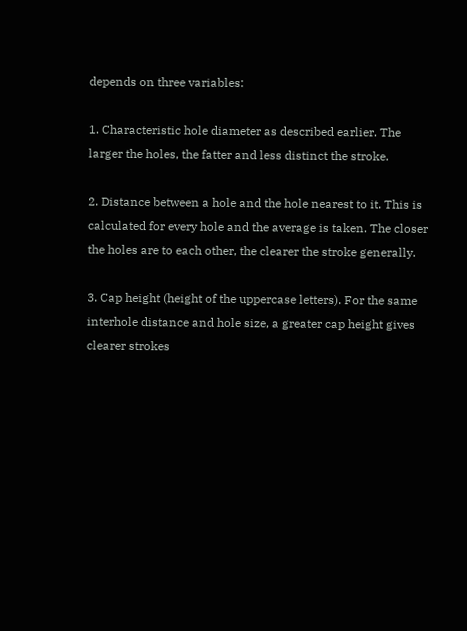depends on three variables:

1. Characteristic hole diameter as described earlier. The larger the holes, the fatter and less distinct the stroke.

2. Distance between a hole and the hole nearest to it. This is calculated for every hole and the average is taken. The closer the holes are to each other, the clearer the stroke generally.

3. Cap height (height of the uppercase letters). For the same interhole distance and hole size, a greater cap height gives clearer strokes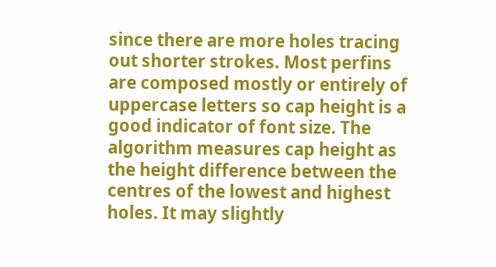since there are more holes tracing out shorter strokes. Most perfins are composed mostly or entirely of uppercase letters so cap height is a good indicator of font size. The algorithm measures cap height as the height difference between the centres of the lowest and highest holes. It may slightly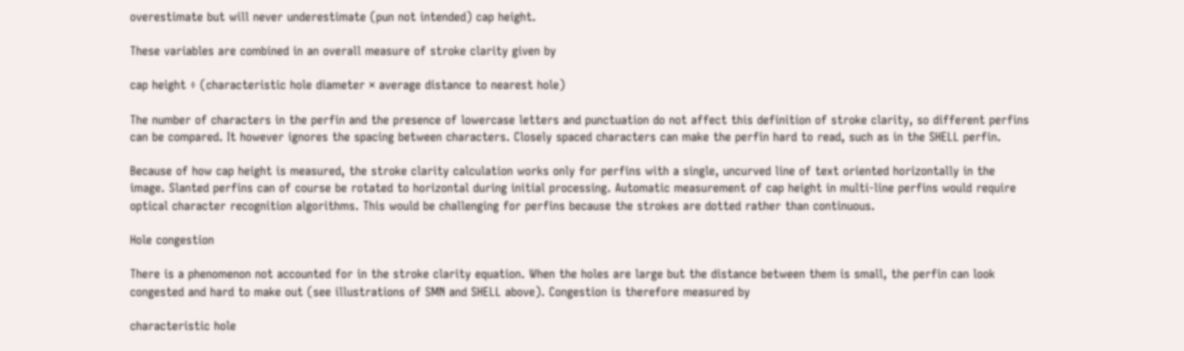overestimate but will never underestimate (pun not intended) cap height.

These variables are combined in an overall measure of stroke clarity given by

cap height ÷ (characteristic hole diameter × average distance to nearest hole)

The number of characters in the perfin and the presence of lowercase letters and punctuation do not affect this definition of stroke clarity, so different perfins can be compared. It however ignores the spacing between characters. Closely spaced characters can make the perfin hard to read, such as in the SHELL perfin.

Because of how cap height is measured, the stroke clarity calculation works only for perfins with a single, uncurved line of text oriented horizontally in the image. Slanted perfins can of course be rotated to horizontal during initial processing. Automatic measurement of cap height in multi-line perfins would require optical character recognition algorithms. This would be challenging for perfins because the strokes are dotted rather than continuous.

Hole congestion

There is a phenomenon not accounted for in the stroke clarity equation. When the holes are large but the distance between them is small, the perfin can look congested and hard to make out (see illustrations of SMN and SHELL above). Congestion is therefore measured by

characteristic hole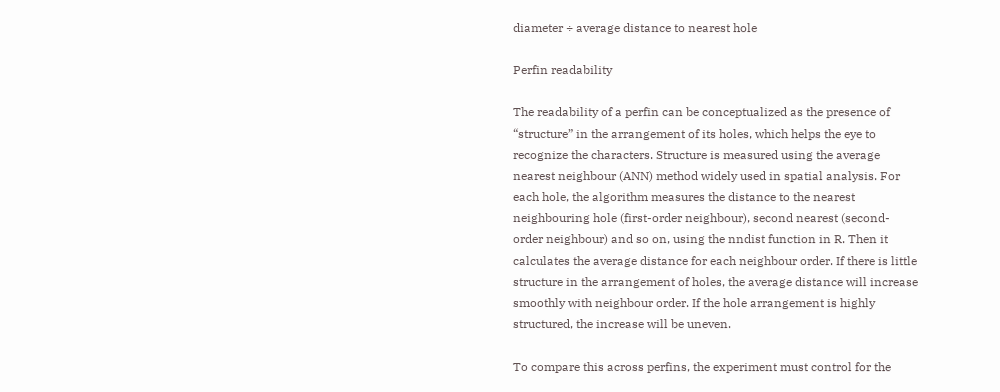diameter ÷ average distance to nearest hole

Perfin readability

The readability of a perfin can be conceptualized as the presence of “structure” in the arrangement of its holes, which helps the eye to recognize the characters. Structure is measured using the average nearest neighbour (ANN) method widely used in spatial analysis. For each hole, the algorithm measures the distance to the nearest neighbouring hole (first-order neighbour), second nearest (second-order neighbour) and so on, using the nndist function in R. Then it calculates the average distance for each neighbour order. If there is little structure in the arrangement of holes, the average distance will increase smoothly with neighbour order. If the hole arrangement is highly structured, the increase will be uneven.

To compare this across perfins, the experiment must control for the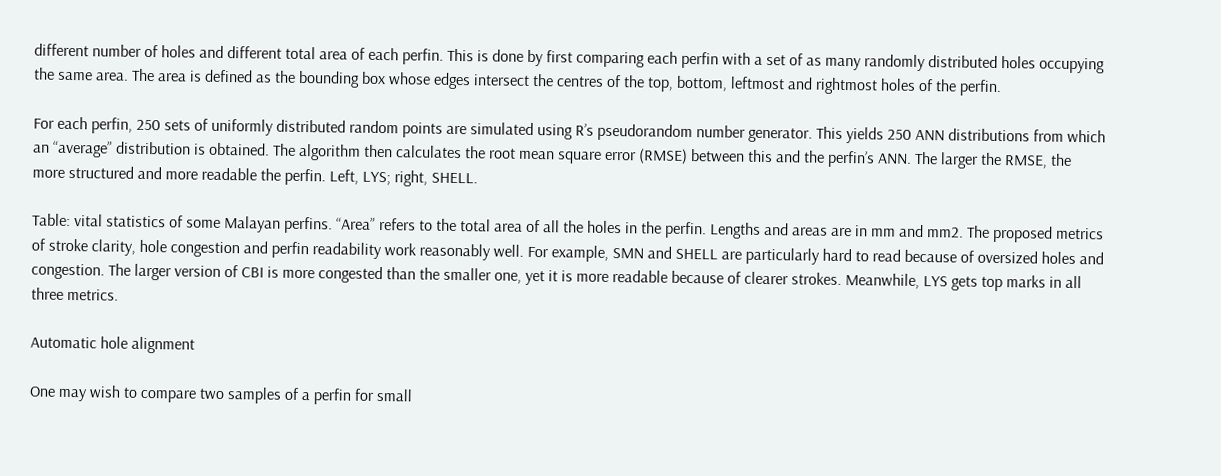different number of holes and different total area of each perfin. This is done by first comparing each perfin with a set of as many randomly distributed holes occupying the same area. The area is defined as the bounding box whose edges intersect the centres of the top, bottom, leftmost and rightmost holes of the perfin.

For each perfin, 250 sets of uniformly distributed random points are simulated using R’s pseudorandom number generator. This yields 250 ANN distributions from which an “average” distribution is obtained. The algorithm then calculates the root mean square error (RMSE) between this and the perfin’s ANN. The larger the RMSE, the more structured and more readable the perfin. Left, LYS; right, SHELL.

Table: vital statistics of some Malayan perfins. “Area” refers to the total area of all the holes in the perfin. Lengths and areas are in mm and mm2. The proposed metrics of stroke clarity, hole congestion and perfin readability work reasonably well. For example, SMN and SHELL are particularly hard to read because of oversized holes and congestion. The larger version of CBI is more congested than the smaller one, yet it is more readable because of clearer strokes. Meanwhile, LYS gets top marks in all three metrics.

Automatic hole alignment

One may wish to compare two samples of a perfin for small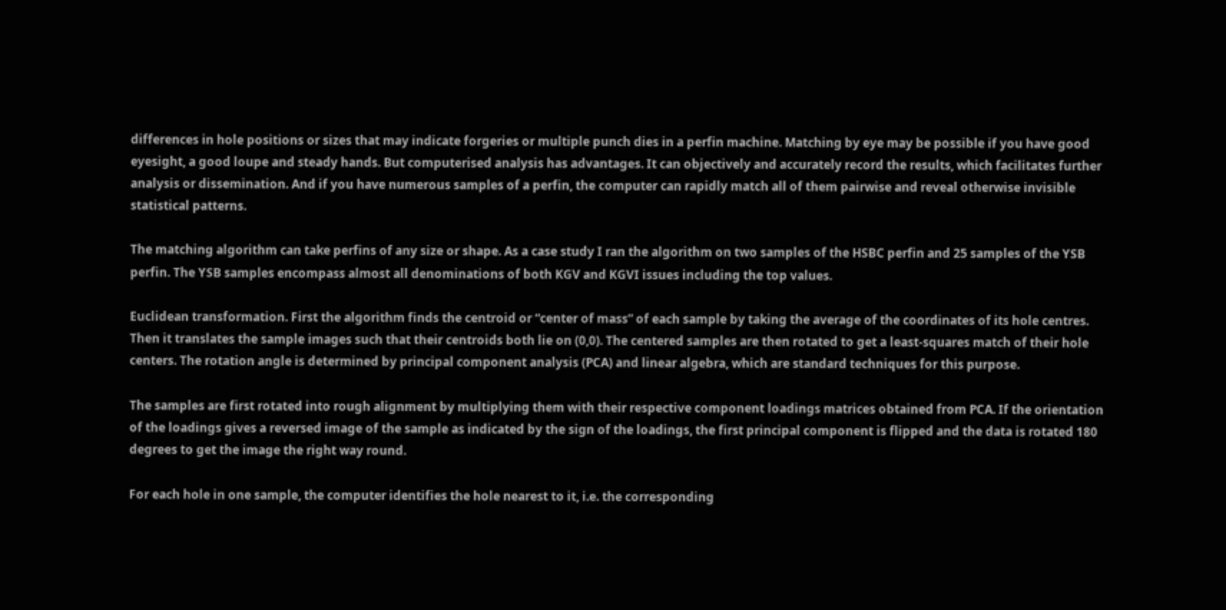differences in hole positions or sizes that may indicate forgeries or multiple punch dies in a perfin machine. Matching by eye may be possible if you have good eyesight, a good loupe and steady hands. But computerised analysis has advantages. It can objectively and accurately record the results, which facilitates further analysis or dissemination. And if you have numerous samples of a perfin, the computer can rapidly match all of them pairwise and reveal otherwise invisible statistical patterns.

The matching algorithm can take perfins of any size or shape. As a case study I ran the algorithm on two samples of the HSBC perfin and 25 samples of the YSB perfin. The YSB samples encompass almost all denominations of both KGV and KGVI issues including the top values.

Euclidean transformation. First the algorithm finds the centroid or “center of mass” of each sample by taking the average of the coordinates of its hole centres. Then it translates the sample images such that their centroids both lie on (0,0). The centered samples are then rotated to get a least-squares match of their hole centers. The rotation angle is determined by principal component analysis (PCA) and linear algebra, which are standard techniques for this purpose.

The samples are first rotated into rough alignment by multiplying them with their respective component loadings matrices obtained from PCA. If the orientation of the loadings gives a reversed image of the sample as indicated by the sign of the loadings, the first principal component is flipped and the data is rotated 180 degrees to get the image the right way round.

For each hole in one sample, the computer identifies the hole nearest to it, i.e. the corresponding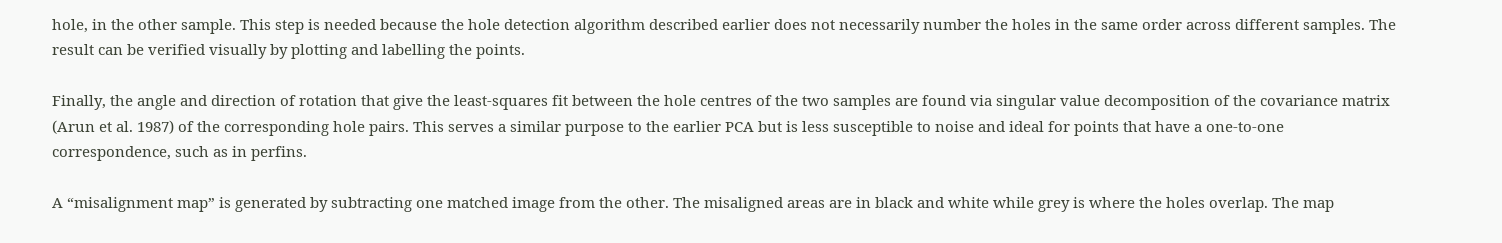hole, in the other sample. This step is needed because the hole detection algorithm described earlier does not necessarily number the holes in the same order across different samples. The result can be verified visually by plotting and labelling the points.

Finally, the angle and direction of rotation that give the least-squares fit between the hole centres of the two samples are found via singular value decomposition of the covariance matrix (Arun et al. 1987) of the corresponding hole pairs. This serves a similar purpose to the earlier PCA but is less susceptible to noise and ideal for points that have a one-to-one correspondence, such as in perfins.

A “misalignment map” is generated by subtracting one matched image from the other. The misaligned areas are in black and white while grey is where the holes overlap. The map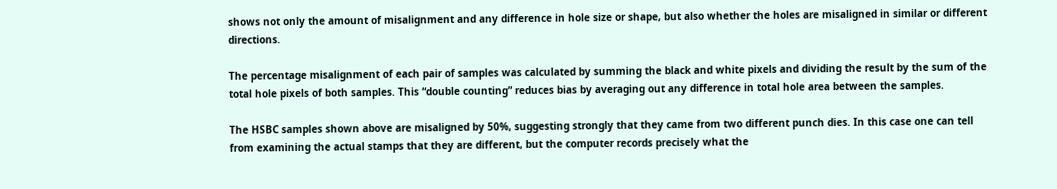shows not only the amount of misalignment and any difference in hole size or shape, but also whether the holes are misaligned in similar or different directions.

The percentage misalignment of each pair of samples was calculated by summing the black and white pixels and dividing the result by the sum of the total hole pixels of both samples. This “double counting” reduces bias by averaging out any difference in total hole area between the samples.

The HSBC samples shown above are misaligned by 50%, suggesting strongly that they came from two different punch dies. In this case one can tell from examining the actual stamps that they are different, but the computer records precisely what the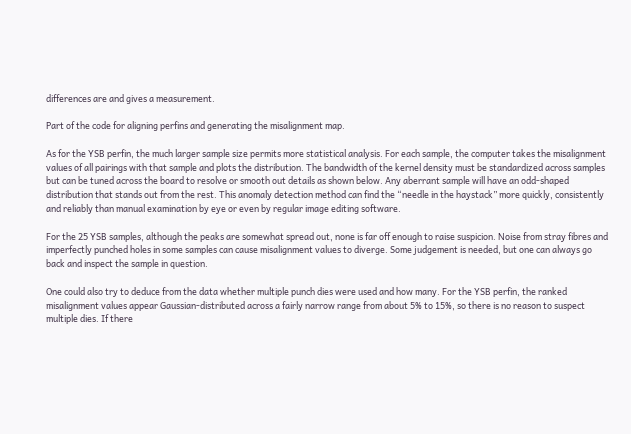differences are and gives a measurement.

Part of the code for aligning perfins and generating the misalignment map.

As for the YSB perfin, the much larger sample size permits more statistical analysis. For each sample, the computer takes the misalignment values of all pairings with that sample and plots the distribution. The bandwidth of the kernel density must be standardized across samples but can be tuned across the board to resolve or smooth out details as shown below. Any aberrant sample will have an odd-shaped distribution that stands out from the rest. This anomaly detection method can find the “needle in the haystack” more quickly, consistently and reliably than manual examination by eye or even by regular image editing software.

For the 25 YSB samples, although the peaks are somewhat spread out, none is far off enough to raise suspicion. Noise from stray fibres and imperfectly punched holes in some samples can cause misalignment values to diverge. Some judgement is needed, but one can always go back and inspect the sample in question.

One could also try to deduce from the data whether multiple punch dies were used and how many. For the YSB perfin, the ranked misalignment values appear Gaussian-distributed across a fairly narrow range from about 5% to 15%, so there is no reason to suspect multiple dies. If there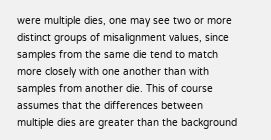were multiple dies, one may see two or more distinct groups of misalignment values, since samples from the same die tend to match more closely with one another than with samples from another die. This of course assumes that the differences between multiple dies are greater than the background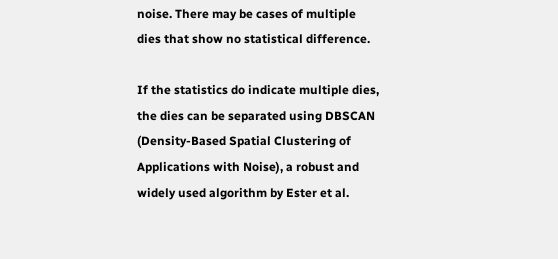noise. There may be cases of multiple dies that show no statistical difference.

If the statistics do indicate multiple dies, the dies can be separated using DBSCAN (Density-Based Spatial Clustering of Applications with Noise), a robust and widely used algorithm by Ester et al.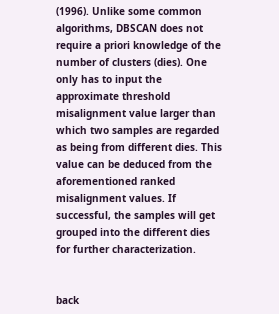(1996). Unlike some common algorithms, DBSCAN does not require a priori knowledge of the number of clusters (dies). One only has to input the approximate threshold misalignment value larger than which two samples are regarded as being from different dies. This value can be deduced from the aforementioned ranked misalignment values. If successful, the samples will get grouped into the different dies for further characterization.


back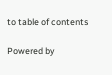to table of contents

Powered by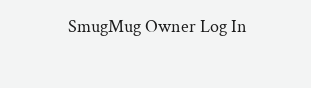SmugMug Owner Log In